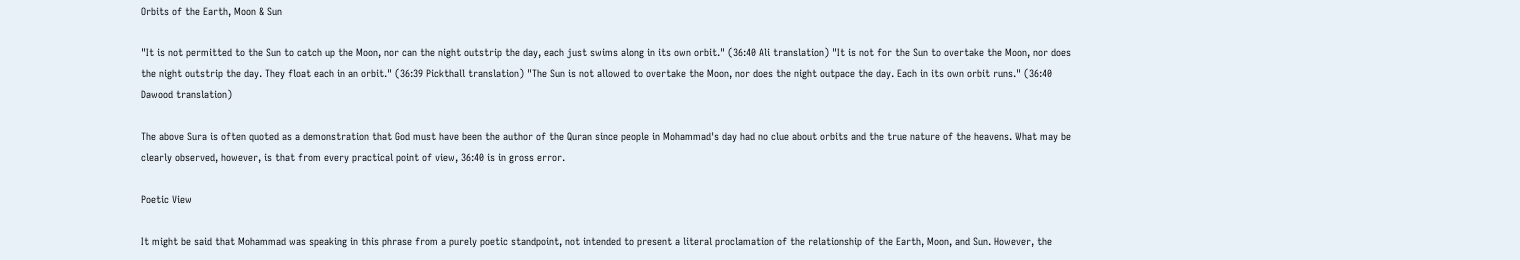Orbits of the Earth, Moon & Sun

"It is not permitted to the Sun to catch up the Moon, nor can the night outstrip the day, each just swims along in its own orbit." (36:40 Ali translation) "It is not for the Sun to overtake the Moon, nor does the night outstrip the day. They float each in an orbit." (36:39 Pickthall translation) "The Sun is not allowed to overtake the Moon, nor does the night outpace the day. Each in its own orbit runs." (36:40 Dawood translation)

The above Sura is often quoted as a demonstration that God must have been the author of the Quran since people in Mohammad's day had no clue about orbits and the true nature of the heavens. What may be clearly observed, however, is that from every practical point of view, 36:40 is in gross error.

Poetic View

It might be said that Mohammad was speaking in this phrase from a purely poetic standpoint, not intended to present a literal proclamation of the relationship of the Earth, Moon, and Sun. However, the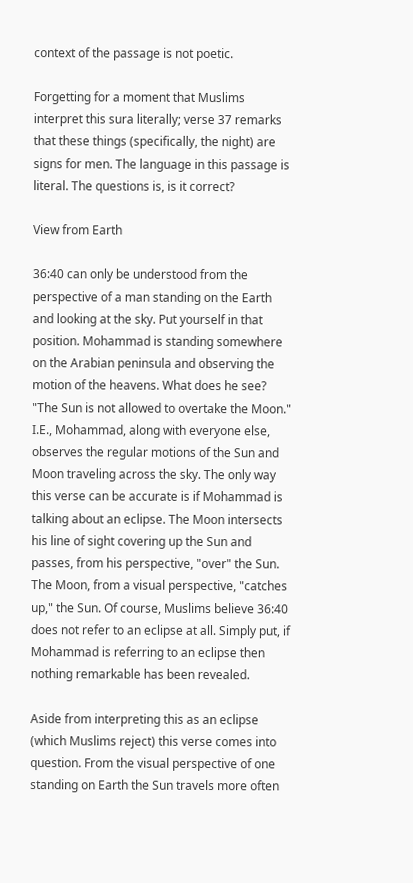context of the passage is not poetic.

Forgetting for a moment that Muslims interpret this sura literally; verse 37 remarks that these things (specifically, the night) are signs for men. The language in this passage is literal. The questions is, is it correct?

View from Earth

36:40 can only be understood from the perspective of a man standing on the Earth and looking at the sky. Put yourself in that position. Mohammad is standing somewhere on the Arabian peninsula and observing the motion of the heavens. What does he see? "The Sun is not allowed to overtake the Moon." I.E., Mohammad, along with everyone else, observes the regular motions of the Sun and Moon traveling across the sky. The only way this verse can be accurate is if Mohammad is talking about an eclipse. The Moon intersects his line of sight covering up the Sun and passes, from his perspective, "over" the Sun. The Moon, from a visual perspective, "catches up," the Sun. Of course, Muslims believe 36:40 does not refer to an eclipse at all. Simply put, if Mohammad is referring to an eclipse then nothing remarkable has been revealed.

Aside from interpreting this as an eclipse (which Muslims reject) this verse comes into question. From the visual perspective of one standing on Earth the Sun travels more often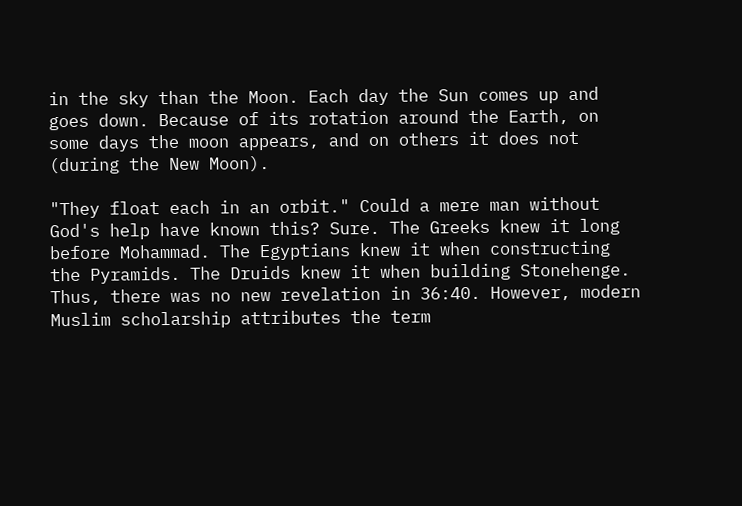in the sky than the Moon. Each day the Sun comes up and goes down. Because of its rotation around the Earth, on some days the moon appears, and on others it does not (during the New Moon).

"They float each in an orbit." Could a mere man without God's help have known this? Sure. The Greeks knew it long before Mohammad. The Egyptians knew it when constructing the Pyramids. The Druids knew it when building Stonehenge. Thus, there was no new revelation in 36:40. However, modern Muslim scholarship attributes the term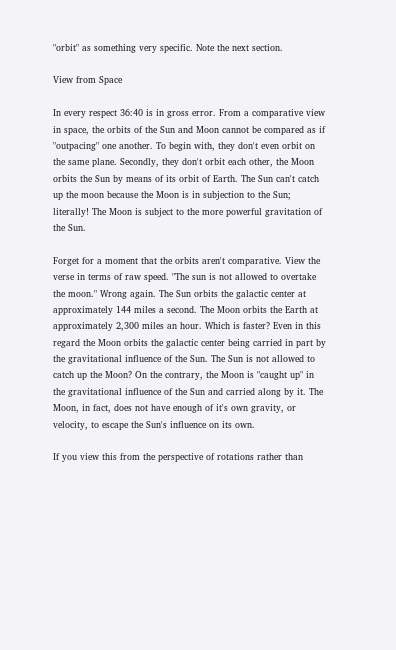"orbit" as something very specific. Note the next section.

View from Space

In every respect 36:40 is in gross error. From a comparative view in space, the orbits of the Sun and Moon cannot be compared as if "outpacing" one another. To begin with, they don't even orbit on the same plane. Secondly, they don't orbit each other, the Moon orbits the Sun by means of its orbit of Earth. The Sun can't catch up the moon because the Moon is in subjection to the Sun; literally! The Moon is subject to the more powerful gravitation of the Sun.

Forget for a moment that the orbits aren't comparative. View the verse in terms of raw speed. "The sun is not allowed to overtake the moon." Wrong again. The Sun orbits the galactic center at approximately 144 miles a second. The Moon orbits the Earth at approximately 2,300 miles an hour. Which is faster? Even in this regard the Moon orbits the galactic center being carried in part by the gravitational influence of the Sun. The Sun is not allowed to catch up the Moon? On the contrary, the Moon is "caught up" in the gravitational influence of the Sun and carried along by it. The Moon, in fact, does not have enough of it's own gravity, or velocity, to escape the Sun's influence on its own.

If you view this from the perspective of rotations rather than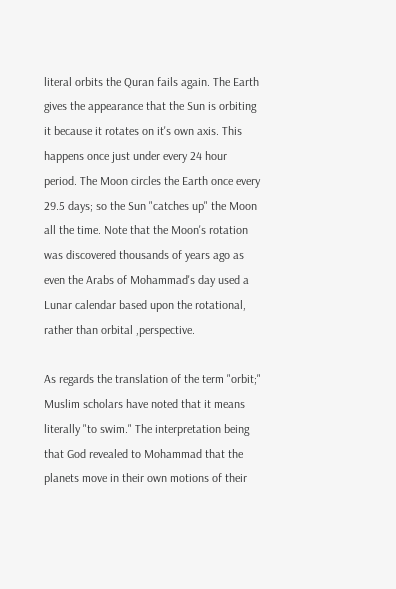literal orbits the Quran fails again. The Earth gives the appearance that the Sun is orbiting it because it rotates on it's own axis. This happens once just under every 24 hour period. The Moon circles the Earth once every 29.5 days; so the Sun "catches up" the Moon all the time. Note that the Moon's rotation was discovered thousands of years ago as even the Arabs of Mohammad's day used a Lunar calendar based upon the rotational, rather than orbital ,perspective.

As regards the translation of the term "orbit;" Muslim scholars have noted that it means literally "to swim." The interpretation being that God revealed to Mohammad that the planets move in their own motions of their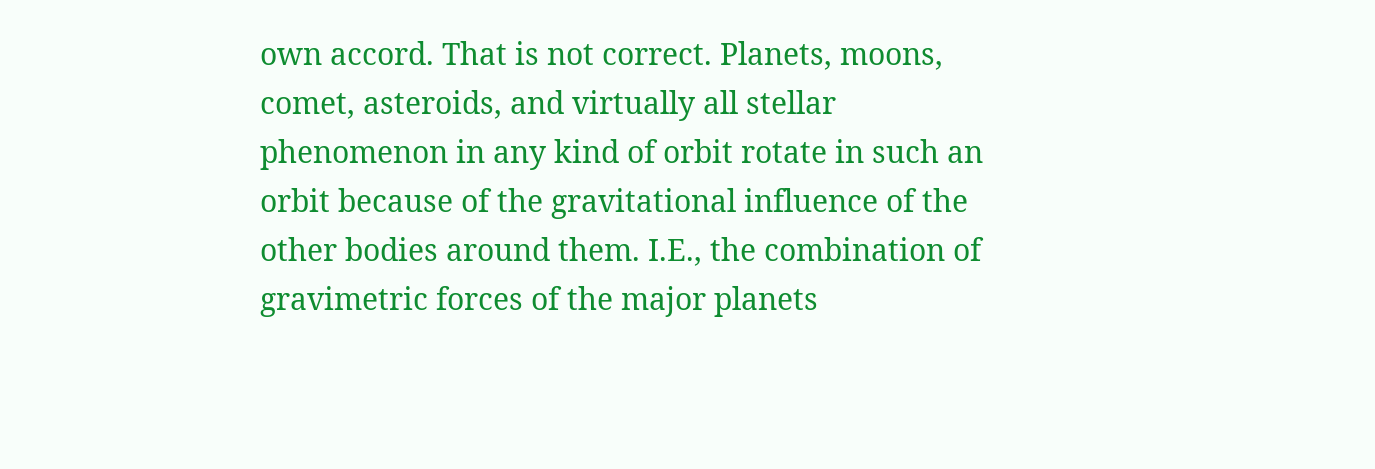own accord. That is not correct. Planets, moons, comet, asteroids, and virtually all stellar phenomenon in any kind of orbit rotate in such an orbit because of the gravitational influence of the other bodies around them. I.E., the combination of gravimetric forces of the major planets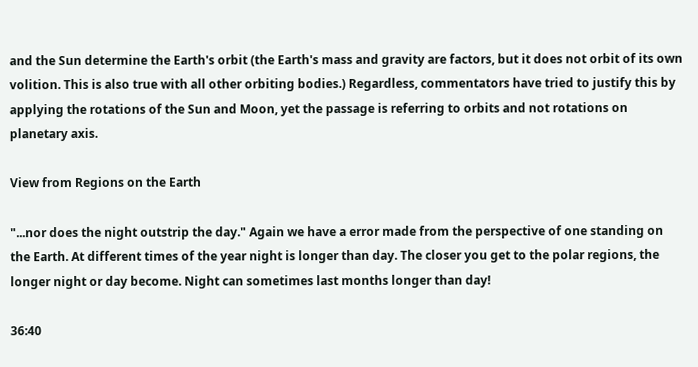and the Sun determine the Earth's orbit (the Earth's mass and gravity are factors, but it does not orbit of its own volition. This is also true with all other orbiting bodies.) Regardless, commentators have tried to justify this by applying the rotations of the Sun and Moon, yet the passage is referring to orbits and not rotations on planetary axis.

View from Regions on the Earth

"...nor does the night outstrip the day." Again we have a error made from the perspective of one standing on the Earth. At different times of the year night is longer than day. The closer you get to the polar regions, the longer night or day become. Night can sometimes last months longer than day!

36:40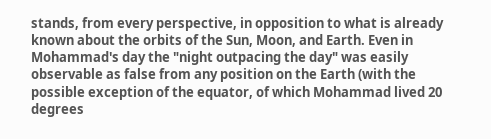stands, from every perspective, in opposition to what is already known about the orbits of the Sun, Moon, and Earth. Even in Mohammad's day the "night outpacing the day" was easily observable as false from any position on the Earth (with the possible exception of the equator, of which Mohammad lived 20 degrees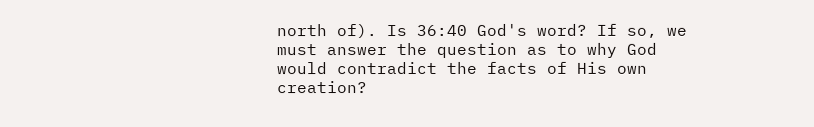north of). Is 36:40 God's word? If so, we must answer the question as to why God would contradict the facts of His own creation?